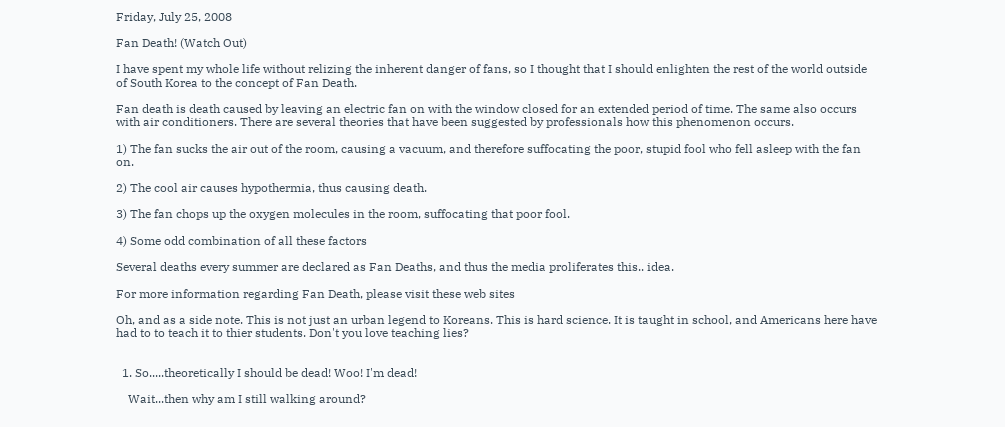Friday, July 25, 2008

Fan Death! (Watch Out)

I have spent my whole life without relizing the inherent danger of fans, so I thought that I should enlighten the rest of the world outside of South Korea to the concept of Fan Death.

Fan death is death caused by leaving an electric fan on with the window closed for an extended period of time. The same also occurs with air conditioners. There are several theories that have been suggested by professionals how this phenomenon occurs.

1) The fan sucks the air out of the room, causing a vacuum, and therefore suffocating the poor, stupid fool who fell asleep with the fan on.

2) The cool air causes hypothermia, thus causing death.

3) The fan chops up the oxygen molecules in the room, suffocating that poor fool.

4) Some odd combination of all these factors

Several deaths every summer are declared as Fan Deaths, and thus the media proliferates this.. idea.

For more information regarding Fan Death, please visit these web sites

Oh, and as a side note. This is not just an urban legend to Koreans. This is hard science. It is taught in school, and Americans here have had to to teach it to thier students. Don't you love teaching lies?


  1. So.....theoretically I should be dead! Woo! I'm dead!

    Wait...then why am I still walking around?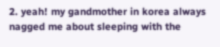2. yeah! my gandmother in korea always nagged me about sleeping with the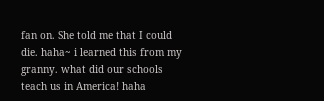fan on. She told me that I could die. haha~ i learned this from my granny. what did our schools teach us in America! haha